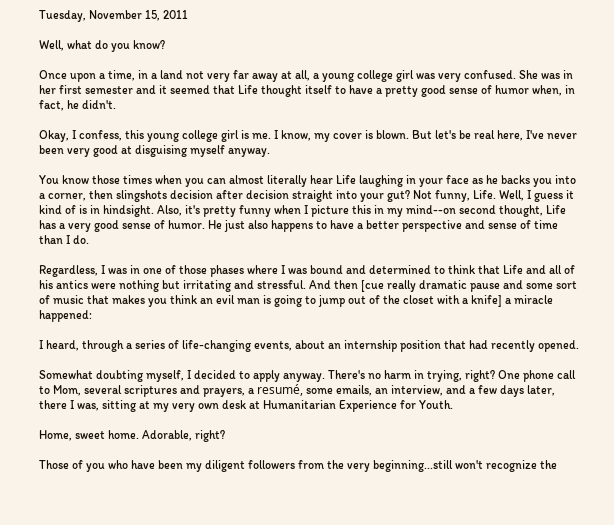Tuesday, November 15, 2011

Well, what do you know?

Once upon a time, in a land not very far away at all, a young college girl was very confused. She was in her first semester and it seemed that Life thought itself to have a pretty good sense of humor when, in fact, he didn't.

Okay, I confess, this young college girl is me. I know, my cover is blown. But let's be real here, I've never been very good at disguising myself anyway.

You know those times when you can almost literally hear Life laughing in your face as he backs you into a corner, then slingshots decision after decision straight into your gut? Not funny, Life. Well, I guess it kind of is in hindsight. Also, it's pretty funny when I picture this in my mind--on second thought, Life has a very good sense of humor. He just also happens to have a better perspective and sense of time than I do.

Regardless, I was in one of those phases where I was bound and determined to think that Life and all of his antics were nothing but irritating and stressful. And then [cue really dramatic pause and some sort of music that makes you think an evil man is going to jump out of the closet with a knife] a miracle happened:

I heard, through a series of life-changing events, about an internship position that had recently opened.

Somewhat doubting myself, I decided to apply anyway. There's no harm in trying, right? One phone call to Mom, several scriptures and prayers, a resumé, some emails, an interview, and a few days later, there I was, sitting at my very own desk at Humanitarian Experience for Youth.

Home, sweet home. Adorable, right?

Those of you who have been my diligent followers from the very beginning...still won't recognize the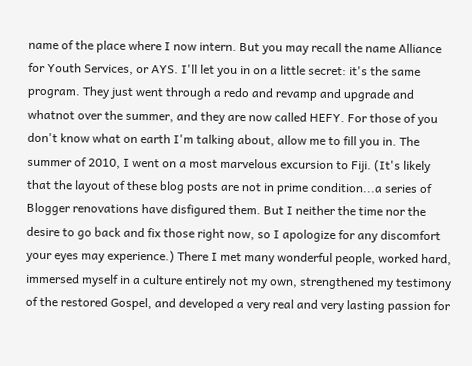name of the place where I now intern. But you may recall the name Alliance for Youth Services, or AYS. I'll let you in on a little secret: it's the same program. They just went through a redo and revamp and upgrade and whatnot over the summer, and they are now called HEFY. For those of you don't know what on earth I'm talking about, allow me to fill you in. The summer of 2010, I went on a most marvelous excursion to Fiji. (It's likely that the layout of these blog posts are not in prime condition...a series of Blogger renovations have disfigured them. But I neither the time nor the desire to go back and fix those right now, so I apologize for any discomfort your eyes may experience.) There I met many wonderful people, worked hard, immersed myself in a culture entirely not my own, strengthened my testimony of the restored Gospel, and developed a very real and very lasting passion for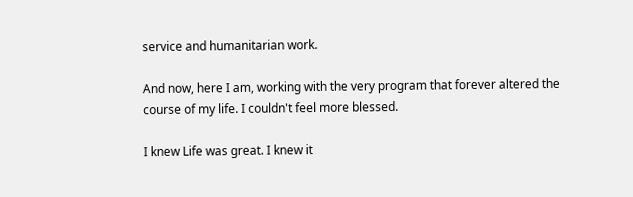service and humanitarian work.

And now, here I am, working with the very program that forever altered the course of my life. I couldn't feel more blessed.

I knew Life was great. I knew it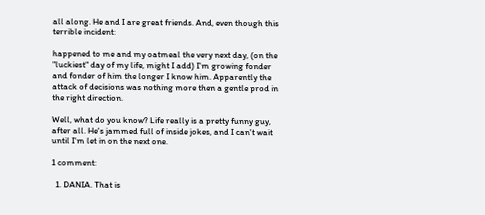all along. He and I are great friends. And, even though this terrible incident:

happened to me and my oatmeal the very next day, (on the "luckiest" day of my life, might I add) I'm growing fonder and fonder of him the longer I know him. Apparently the attack of decisions was nothing more then a gentle prod in the right direction.

Well, what do you know? Life really is a pretty funny guy, after all. He's jammed full of inside jokes, and I can't wait until I'm let in on the next one.

1 comment:

  1. DANIA. That is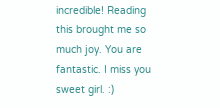incredible! Reading this brought me so much joy. You are fantastic. I miss you sweet girl. :)